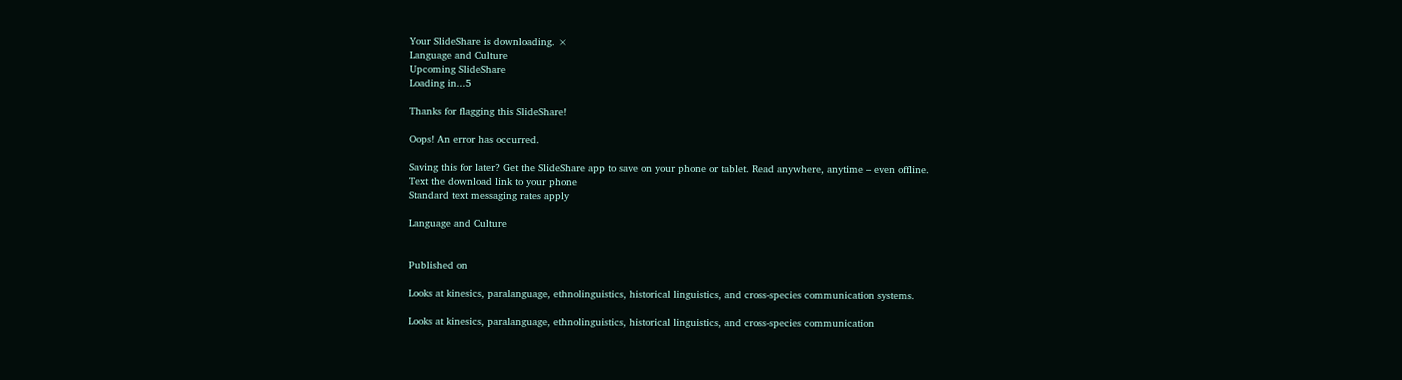Your SlideShare is downloading. ×
Language and Culture
Upcoming SlideShare
Loading in...5

Thanks for flagging this SlideShare!

Oops! An error has occurred.

Saving this for later? Get the SlideShare app to save on your phone or tablet. Read anywhere, anytime – even offline.
Text the download link to your phone
Standard text messaging rates apply

Language and Culture


Published on

Looks at kinesics, paralanguage, ethnolinguistics, historical linguistics, and cross-species communication systems.

Looks at kinesics, paralanguage, ethnolinguistics, historical linguistics, and cross-species communication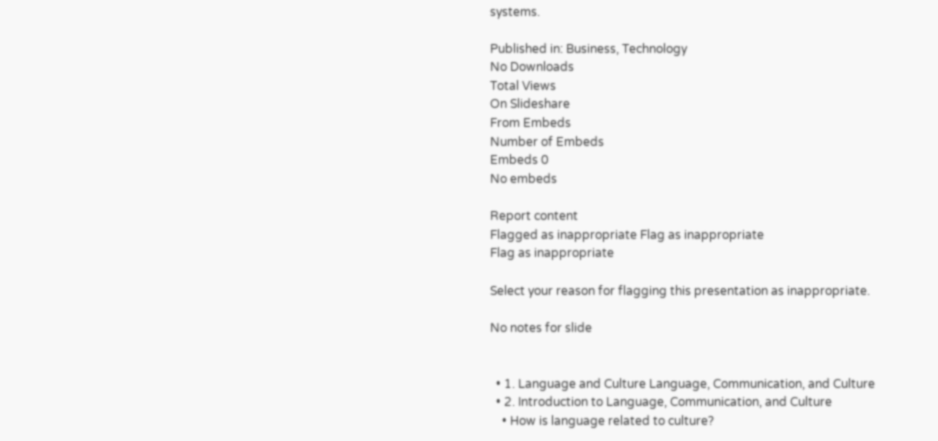systems.

Published in: Business, Technology
No Downloads
Total Views
On Slideshare
From Embeds
Number of Embeds
Embeds 0
No embeds

Report content
Flagged as inappropriate Flag as inappropriate
Flag as inappropriate

Select your reason for flagging this presentation as inappropriate.

No notes for slide


  • 1. Language and Culture Language, Communication, and Culture
  • 2. Introduction to Language, Communication, and Culture
    • How is language related to culture?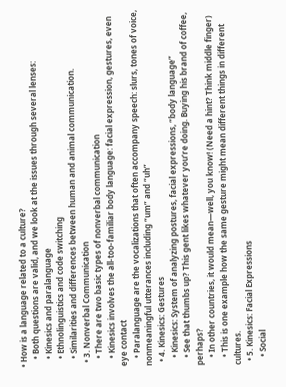• How is a language related to a culture?
    • Both questions are valid, and we look at the issues through several lenses:
    • Kinesics and paralanguage
    • Ethnolinguistics and code switching
    • Similarities and differences between human and animal communication.
  • 3. Nonverbal Communication
    • There are two basic types of nonverbal communication
    • Kinesics involves the all-too-familiar body language: facial expression, gestures, even eye contact
    • Paralanguage are the vocalizations that often accompany speech: slurs, tones of voice, nonmeaningful utterances including “um” and “uh”
  • 4. Kinesics: Gestures
    • Kinesics: System of analyzing postures, facial expressions, “body language”
    • See that thumbs up? This gent likes whatever you’re doing. Buying his brand of coffee, perhaps?
    • In other countries, it would mean—well, you know! (Need a hint? Think middle finger)
    • This is one example how the same gesture might mean different things in different cultures.
  • 5. Kinesics: Facial Expressions
    • Social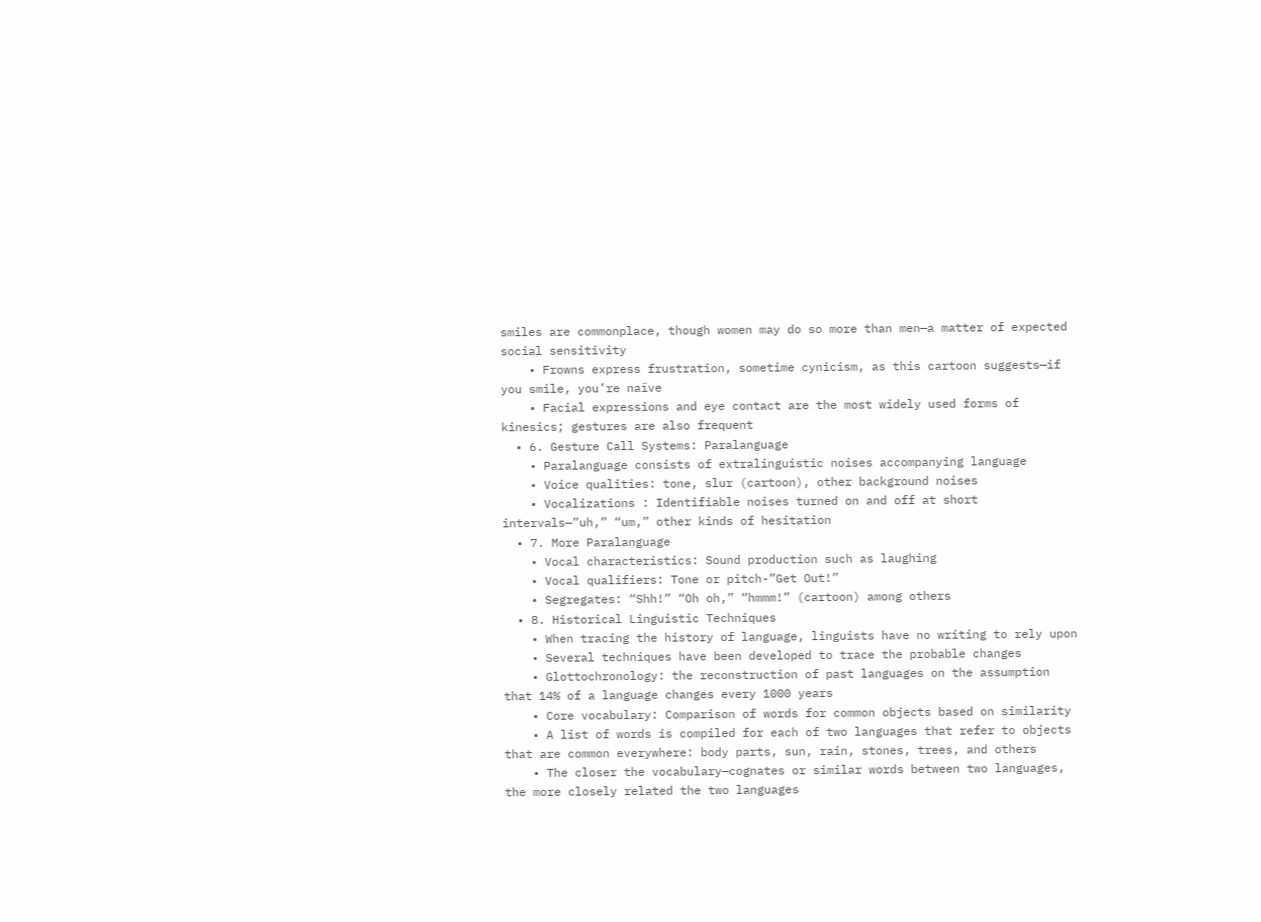smiles are commonplace, though women may do so more than men—a matter of expected social sensitivity
    • Frowns express frustration, sometime cynicism, as this cartoon suggests—if you smile, you’re naïve
    • Facial expressions and eye contact are the most widely used forms of kinesics; gestures are also frequent
  • 6. Gesture Call Systems: Paralanguage
    • Paralanguage consists of extralinguistic noises accompanying language
    • Voice qualities: tone, slur (cartoon), other background noises
    • Vocalizations : Identifiable noises turned on and off at short intervals—”uh,” “um,” other kinds of hesitation
  • 7. More Paralanguage
    • Vocal characteristics: Sound production such as laughing
    • Vocal qualifiers: Tone or pitch-”Get Out!”
    • Segregates: “Shh!” “Oh oh,” “hmmm!” (cartoon) among others
  • 8. Historical Linguistic Techniques
    • When tracing the history of language, linguists have no writing to rely upon
    • Several techniques have been developed to trace the probable changes
    • Glottochronology: the reconstruction of past languages on the assumption that 14% of a language changes every 1000 years
    • Core vocabulary: Comparison of words for common objects based on similarity
    • A list of words is compiled for each of two languages that refer to objects that are common everywhere: body parts, sun, rain, stones, trees, and others
    • The closer the vocabulary—cognates or similar words between two languages, the more closely related the two languages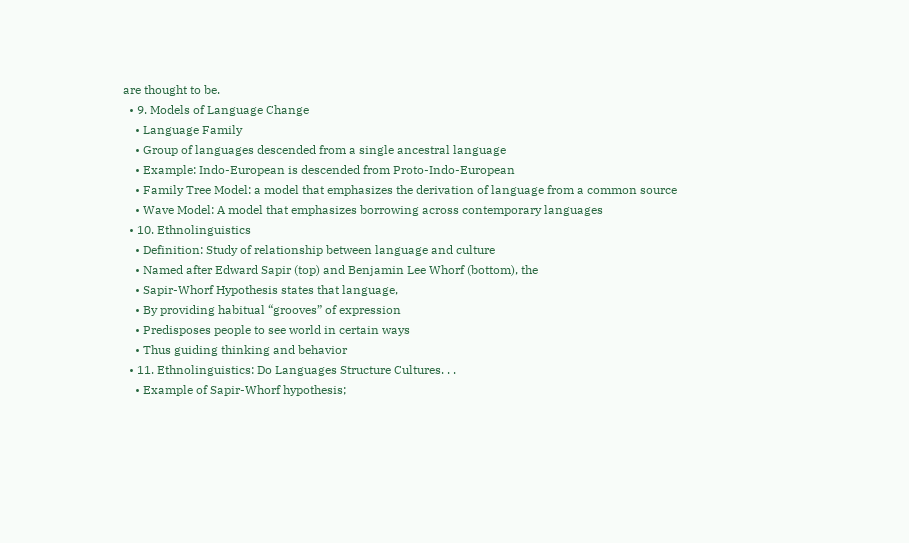are thought to be.
  • 9. Models of Language Change
    • Language Family
    • Group of languages descended from a single ancestral language
    • Example: Indo-European is descended from Proto-Indo-European
    • Family Tree Model: a model that emphasizes the derivation of language from a common source
    • Wave Model: A model that emphasizes borrowing across contemporary languages
  • 10. Ethnolinguistics
    • Definition: Study of relationship between language and culture
    • Named after Edward Sapir (top) and Benjamin Lee Whorf (bottom), the
    • Sapir-Whorf Hypothesis states that language,
    • By providing habitual “grooves” of expression
    • Predisposes people to see world in certain ways
    • Thus guiding thinking and behavior
  • 11. Ethnolinguistics: Do Languages Structure Cultures. . .
    • Example of Sapir-Whorf hypothesis;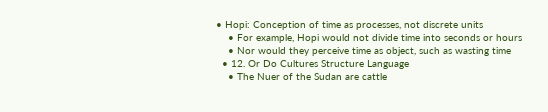• Hopi: Conception of time as processes, not discrete units
    • For example, Hopi would not divide time into seconds or hours
    • Nor would they perceive time as object, such as wasting time
  • 12. Or Do Cultures Structure Language
    • The Nuer of the Sudan are cattle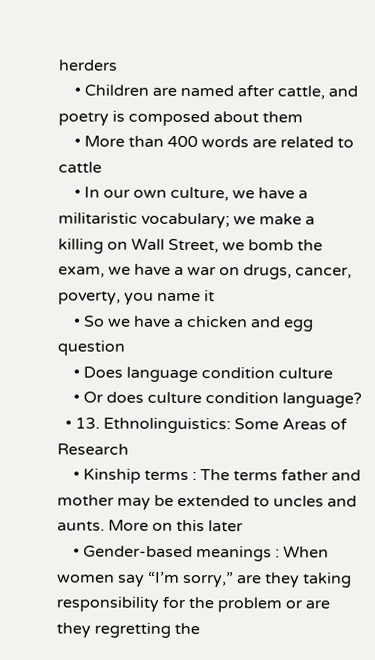herders
    • Children are named after cattle, and poetry is composed about them
    • More than 400 words are related to cattle
    • In our own culture, we have a militaristic vocabulary; we make a killing on Wall Street, we bomb the exam, we have a war on drugs, cancer, poverty, you name it
    • So we have a chicken and egg question
    • Does language condition culture
    • Or does culture condition language?
  • 13. Ethnolinguistics: Some Areas of Research
    • Kinship terms : The terms father and mother may be extended to uncles and aunts. More on this later
    • Gender-based meanings : When women say “I’m sorry,” are they taking responsibility for the problem or are they regretting the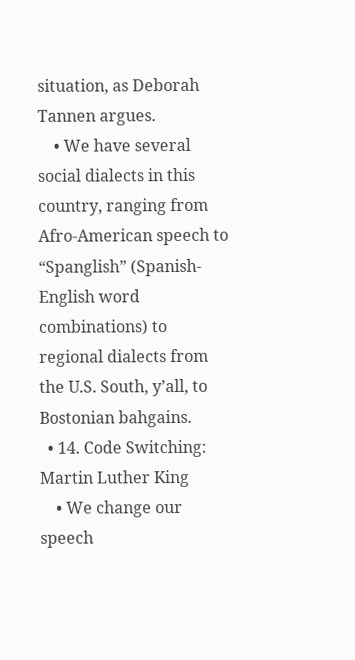situation, as Deborah Tannen argues.
    • We have several social dialects in this country, ranging from Afro-American speech to “Spanglish” (Spanish-English word combinations) to regional dialects from the U.S. South, y’all, to Bostonian bahgains.
  • 14. Code Switching: Martin Luther King
    • We change our speech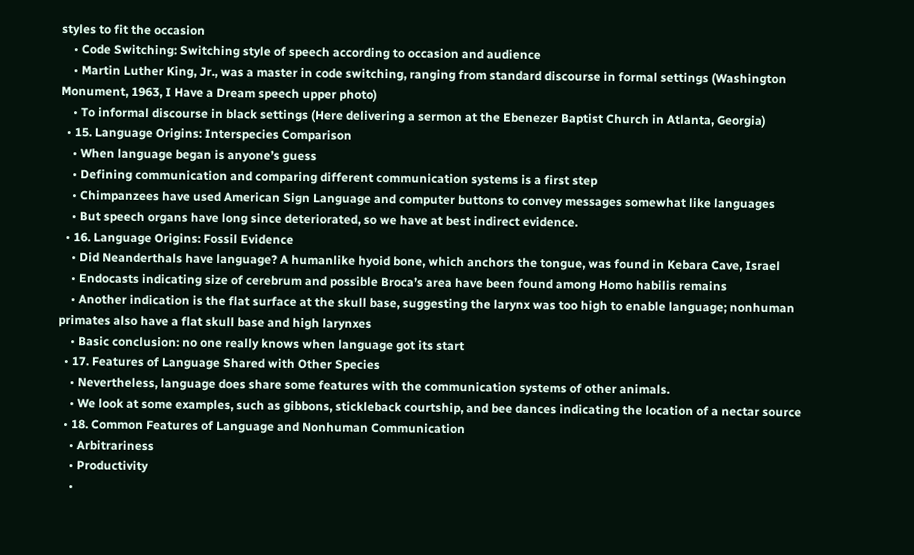styles to fit the occasion
    • Code Switching: Switching style of speech according to occasion and audience
    • Martin Luther King, Jr., was a master in code switching, ranging from standard discourse in formal settings (Washington Monument, 1963, I Have a Dream speech upper photo)
    • To informal discourse in black settings (Here delivering a sermon at the Ebenezer Baptist Church in Atlanta, Georgia)
  • 15. Language Origins: Interspecies Comparison
    • When language began is anyone’s guess
    • Defining communication and comparing different communication systems is a first step
    • Chimpanzees have used American Sign Language and computer buttons to convey messages somewhat like languages
    • But speech organs have long since deteriorated, so we have at best indirect evidence.
  • 16. Language Origins: Fossil Evidence
    • Did Neanderthals have language? A humanlike hyoid bone, which anchors the tongue, was found in Kebara Cave, Israel
    • Endocasts indicating size of cerebrum and possible Broca’s area have been found among Homo habilis remains
    • Another indication is the flat surface at the skull base, suggesting the larynx was too high to enable language; nonhuman primates also have a flat skull base and high larynxes
    • Basic conclusion: no one really knows when language got its start
  • 17. Features of Language Shared with Other Species
    • Nevertheless, language does share some features with the communication systems of other animals.
    • We look at some examples, such as gibbons, stickleback courtship, and bee dances indicating the location of a nectar source
  • 18. Common Features of Language and Nonhuman Communication
    • Arbitrariness
    • Productivity
    •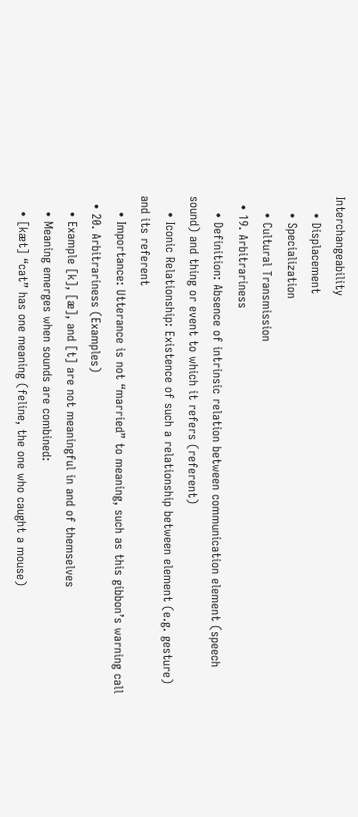Interchangeability
    • Displacement
    • Specialization
    • Cultural Transmission
  • 19. Arbitrariness
    • Definition: Absence of intrinsic relation between communication element (speech sound) and thing or event to which it refers (referent)
    • Iconic Relationship: Existence of such a relationship between element (e.g. gesture) and its referent
    • Importance: Utterance is not “married” to meaning, such as this gibbon’s warning call
  • 20. Arbitrariness (Examples)
    • Example [k], [æ], and [t] are not meaningful in and of themselves
    • Meaning emerges when sounds are combined:
    • [kæt] “cat” has one meaning (feline, the one who caught a mouse)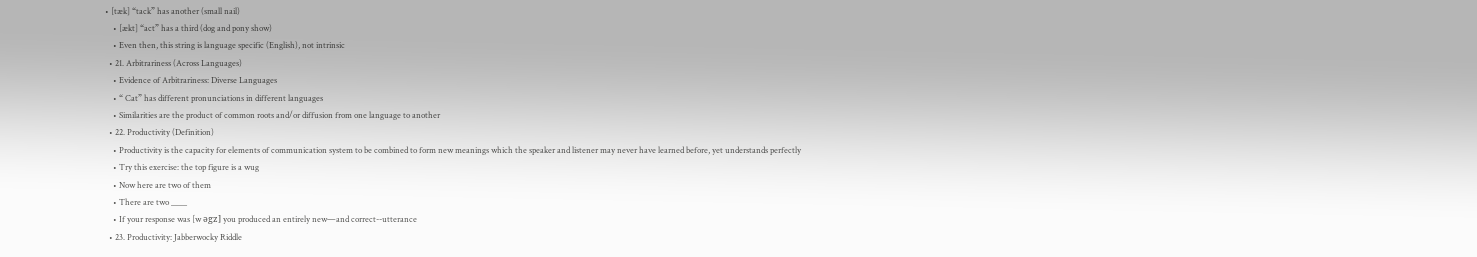• [tæk] “tack” has another (small nail)
    • [ækt] “act” has a third (dog and pony show)
    • Even then, this string is language specific (English), not intrinsic
  • 21. Arbitrariness (Across Languages)
    • Evidence of Arbitrariness: Diverse Languages
    • “ Cat” has different pronunciations in different languages
    • Similarities are the product of common roots and/or diffusion from one language to another
  • 22. Productivity (Definition)
    • Productivity is the capacity for elements of communication system to be combined to form new meanings which the speaker and listener may never have learned before, yet understands perfectly
    • Try this exercise: the top figure is a wug
    • Now here are two of them
    • There are two ____
    • If your response was [w əgz] you produced an entirely new—and correct--utterance
  • 23. Productivity: Jabberwocky Riddle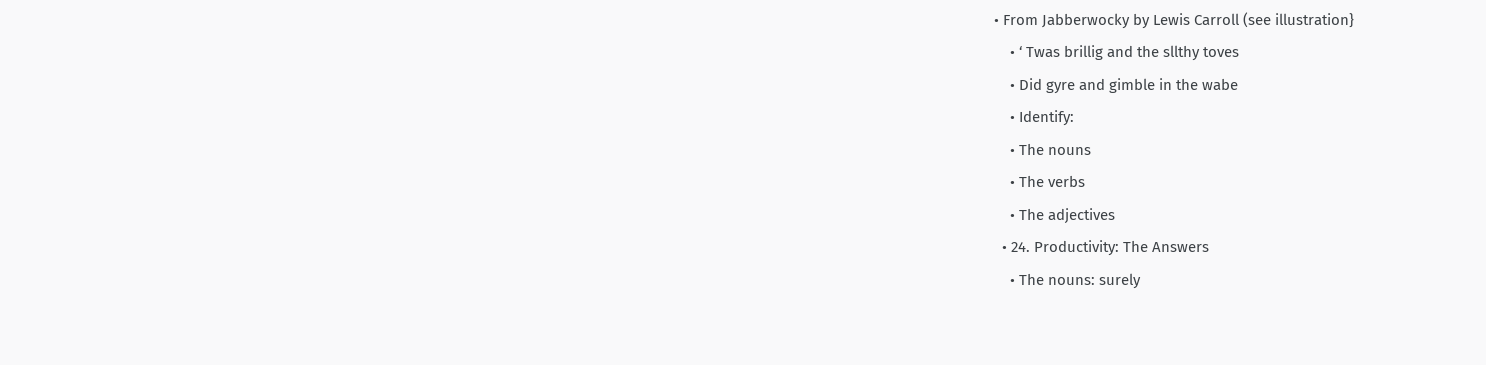• From Jabberwocky by Lewis Carroll (see illustration}
    • ‘ Twas brillig and the sllthy toves
    • Did gyre and gimble in the wabe
    • Identify:
    • The nouns
    • The verbs
    • The adjectives
  • 24. Productivity: The Answers
    • The nouns: surely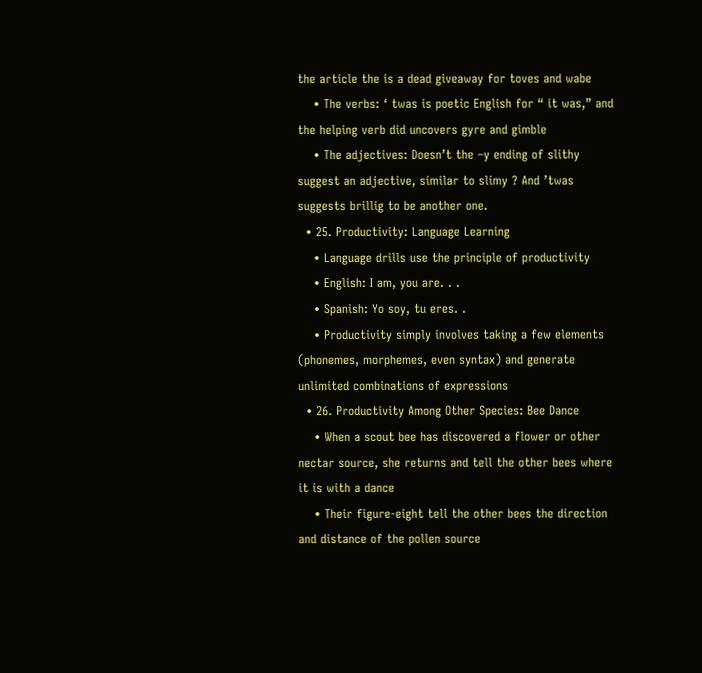the article the is a dead giveaway for toves and wabe
    • The verbs: ‘ twas is poetic English for “ it was,” and the helping verb did uncovers gyre and gimble
    • The adjectives: Doesn’t the –y ending of slithy suggest an adjective, similar to slimy ? And ’twas suggests brillig to be another one.
  • 25. Productivity: Language Learning
    • Language drills use the principle of productivity
    • English: I am, you are. . .
    • Spanish: Yo soy, tu eres. .
    • Productivity simply involves taking a few elements (phonemes, morphemes, even syntax) and generate unlimited combinations of expressions
  • 26. Productivity Among Other Species: Bee Dance
    • When a scout bee has discovered a flower or other nectar source, she returns and tell the other bees where it is with a dance
    • Their figure-eight tell the other bees the direction and distance of the pollen source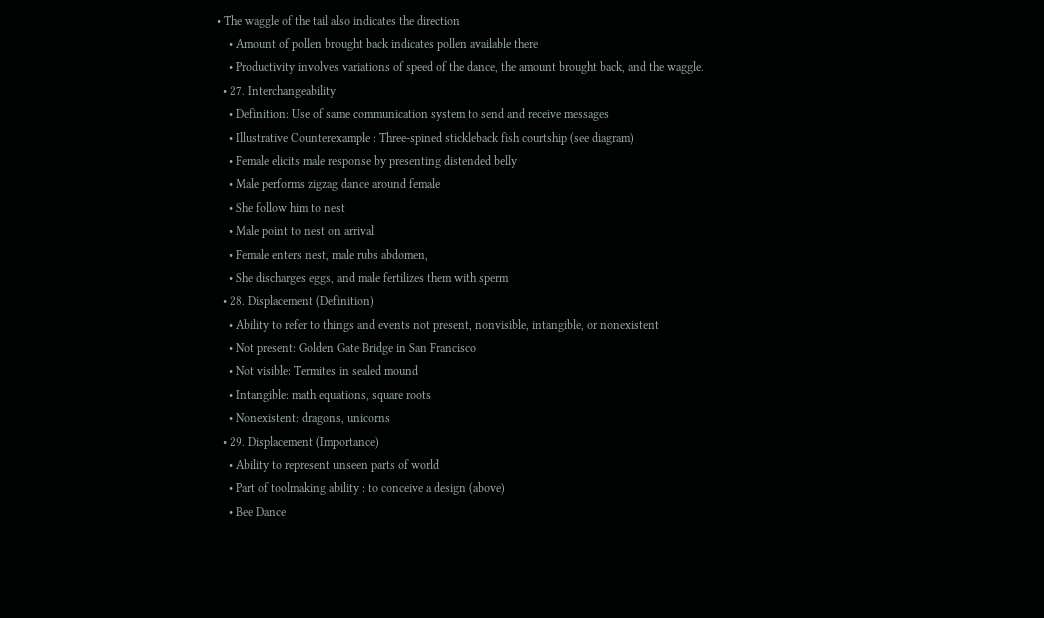• The waggle of the tail also indicates the direction
    • Amount of pollen brought back indicates pollen available there
    • Productivity involves variations of speed of the dance, the amount brought back, and the waggle.
  • 27. Interchangeability
    • Definition: Use of same communication system to send and receive messages
    • Illustrative Counterexample : Three-spined stickleback fish courtship (see diagram)
    • Female elicits male response by presenting distended belly
    • Male performs zigzag dance around female
    • She follow him to nest
    • Male point to nest on arrival
    • Female enters nest, male rubs abdomen,
    • She discharges eggs, and male fertilizes them with sperm
  • 28. Displacement (Definition)
    • Ability to refer to things and events not present, nonvisible, intangible, or nonexistent
    • Not present: Golden Gate Bridge in San Francisco
    • Not visible: Termites in sealed mound
    • Intangible: math equations, square roots
    • Nonexistent: dragons, unicorns
  • 29. Displacement (Importance)
    • Ability to represent unseen parts of world
    • Part of toolmaking ability : to conceive a design (above)
    • Bee Dance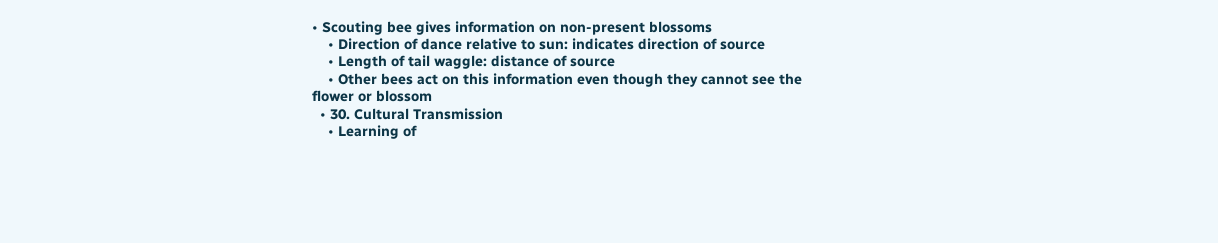• Scouting bee gives information on non-present blossoms
    • Direction of dance relative to sun: indicates direction of source
    • Length of tail waggle: distance of source
    • Other bees act on this information even though they cannot see the flower or blossom
  • 30. Cultural Transmission
    • Learning of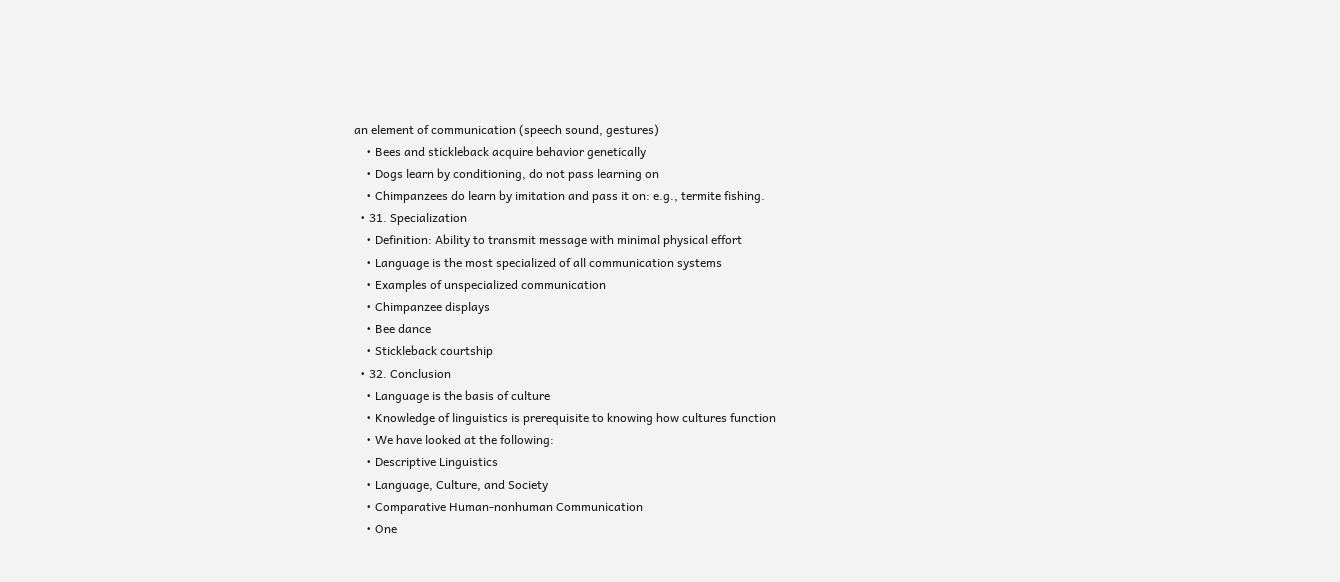an element of communication (speech sound, gestures)
    • Bees and stickleback acquire behavior genetically
    • Dogs learn by conditioning, do not pass learning on
    • Chimpanzees do learn by imitation and pass it on: e.g., termite fishing.
  • 31. Specialization
    • Definition: Ability to transmit message with minimal physical effort
    • Language is the most specialized of all communication systems
    • Examples of unspecialized communication
    • Chimpanzee displays
    • Bee dance
    • Stickleback courtship
  • 32. Conclusion
    • Language is the basis of culture
    • Knowledge of linguistics is prerequisite to knowing how cultures function
    • We have looked at the following:
    • Descriptive Linguistics
    • Language, Culture, and Society
    • Comparative Human-nonhuman Communication
    • One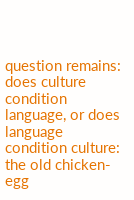question remains: does culture condition language, or does language condition culture: the old chicken-egg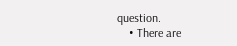question.
    • There are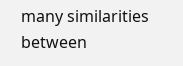many similarities between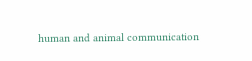human and animal communication